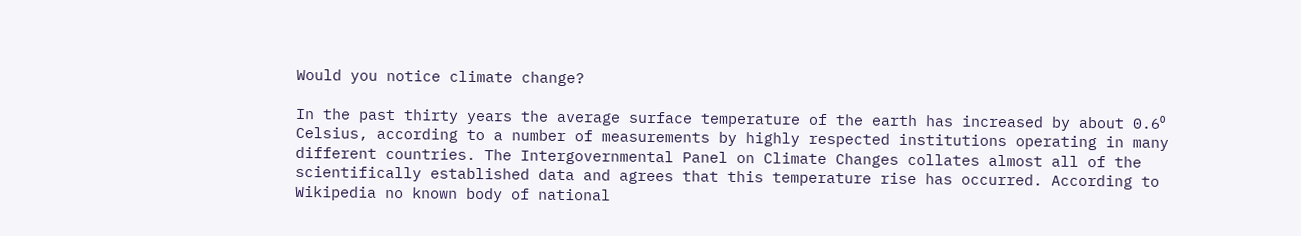Would you notice climate change?

In the past thirty years the average surface temperature of the earth has increased by about 0.6⁰ Celsius, according to a number of measurements by highly respected institutions operating in many different countries. The Intergovernmental Panel on Climate Changes collates almost all of the scientifically established data and agrees that this temperature rise has occurred. According to Wikipedia no known body of national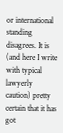or international standing disagrees. It is (and here I write with typical lawyerly caution) pretty certain that it has got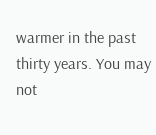warmer in the past thirty years. You may not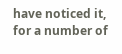have noticed it, for a number of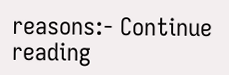reasons:- Continue reading